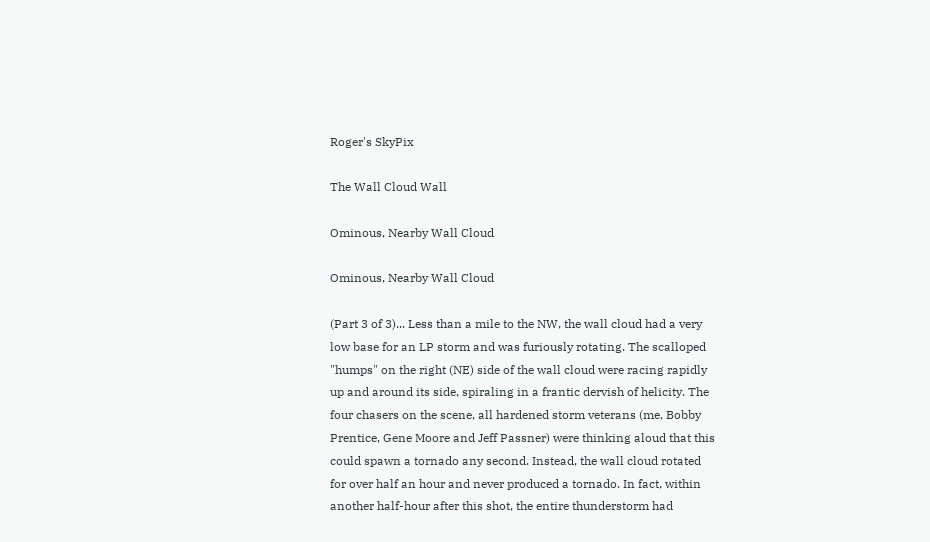Roger's SkyPix

The Wall Cloud Wall

Ominous, Nearby Wall Cloud

Ominous, Nearby Wall Cloud

(Part 3 of 3)... Less than a mile to the NW, the wall cloud had a very low base for an LP storm and was furiously rotating. The scalloped "humps" on the right (NE) side of the wall cloud were racing rapidly up and around its side, spiraling in a frantic dervish of helicity. The four chasers on the scene, all hardened storm veterans (me, Bobby Prentice, Gene Moore and Jeff Passner) were thinking aloud that this could spawn a tornado any second. Instead, the wall cloud rotated for over half an hour and never produced a tornado. In fact, within another half-hour after this shot, the entire thunderstorm had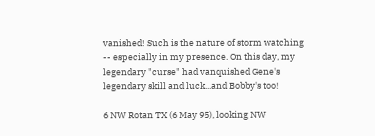vanished! Such is the nature of storm watching -- especially in my presence. On this day, my legendary "curse" had vanquished Gene's legendary skill and luck...and Bobby's too!

6 NW Rotan TX (6 May 95), looking NW